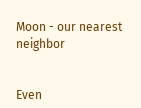Moon - our nearest neighbor


Even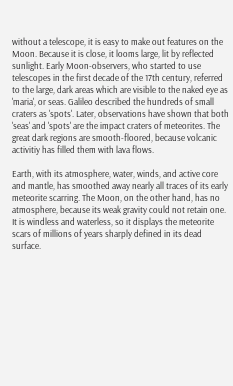without a telescope, it is easy to make out features on the Moon. Because it is close, it looms large, lit by reflected sunlight. Early Moon-observers, who started to use telescopes in the first decade of the 17th century, referred to the large, dark areas which are visible to the naked eye as 'maria', or seas. Galileo described the hundreds of small craters as 'spots'. Later, observations have shown that both 'seas' and 'spots' are the impact craters of meteorites. The great dark regions are smooth-floored, because volcanic activitiy has filled them with lava flows.

Earth, with its atmosphere, water, winds, and active core and mantle, has smoothed away nearly all traces of its early meteorite scarring. The Moon, on the other hand, has no atmosphere, because its weak gravity could not retain one. It is windless and waterless, so it displays the meteorite scars of millions of years sharply defined in its dead surface.